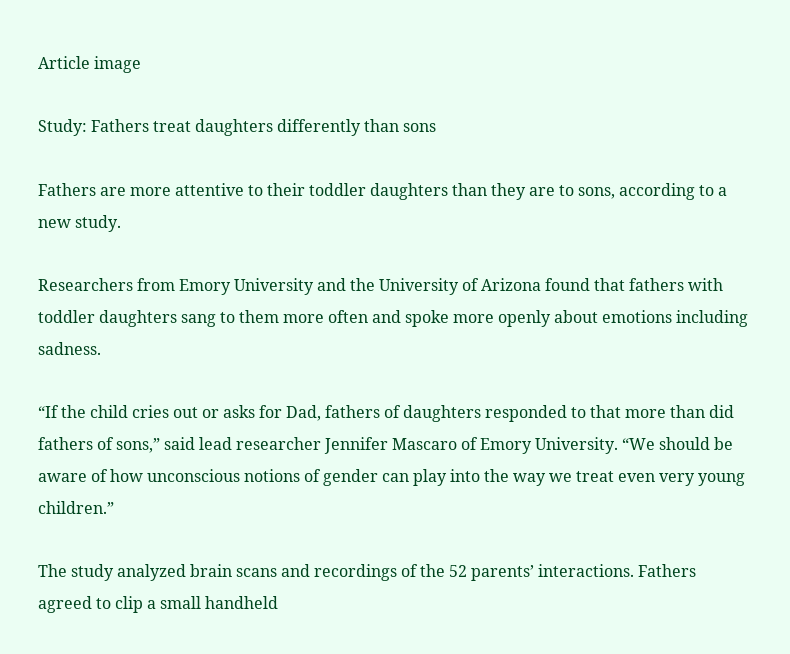Article image

Study: Fathers treat daughters differently than sons

Fathers are more attentive to their toddler daughters than they are to sons, according to a new study.

Researchers from Emory University and the University of Arizona found that fathers with toddler daughters sang to them more often and spoke more openly about emotions including sadness.

“If the child cries out or asks for Dad, fathers of daughters responded to that more than did fathers of sons,” said lead researcher Jennifer Mascaro of Emory University. “We should be aware of how unconscious notions of gender can play into the way we treat even very young children.”

The study analyzed brain scans and recordings of the 52 parents’ interactions. Fathers agreed to clip a small handheld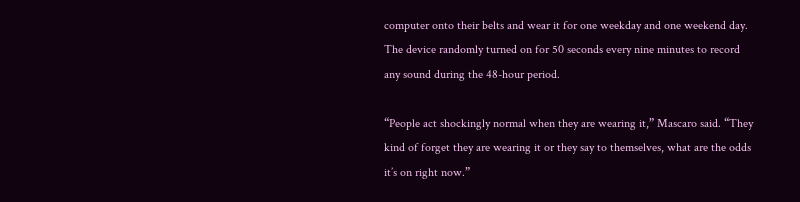computer onto their belts and wear it for one weekday and one weekend day. The device randomly turned on for 50 seconds every nine minutes to record any sound during the 48-hour period.

“People act shockingly normal when they are wearing it,” Mascaro said. “They kind of forget they are wearing it or they say to themselves, what are the odds it’s on right now.”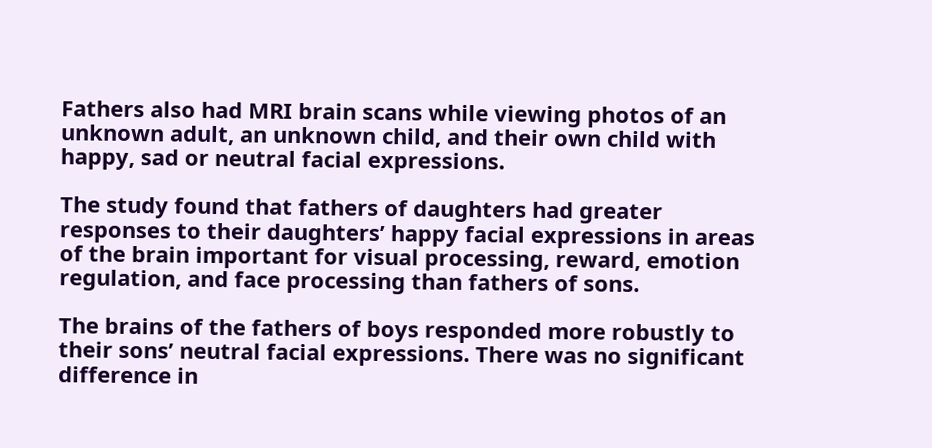Fathers also had MRI brain scans while viewing photos of an unknown adult, an unknown child, and their own child with happy, sad or neutral facial expressions.

The study found that fathers of daughters had greater responses to their daughters’ happy facial expressions in areas of the brain important for visual processing, reward, emotion regulation, and face processing than fathers of sons.

The brains of the fathers of boys responded more robustly to their sons’ neutral facial expressions. There was no significant difference in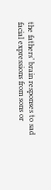the fathers’ brain responses to sad facial expressions from sons or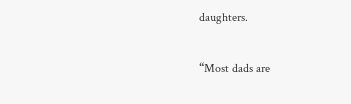daughters.

“Most dads are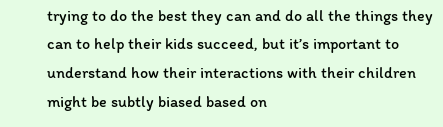trying to do the best they can and do all the things they can to help their kids succeed, but it’s important to understand how their interactions with their children might be subtly biased based on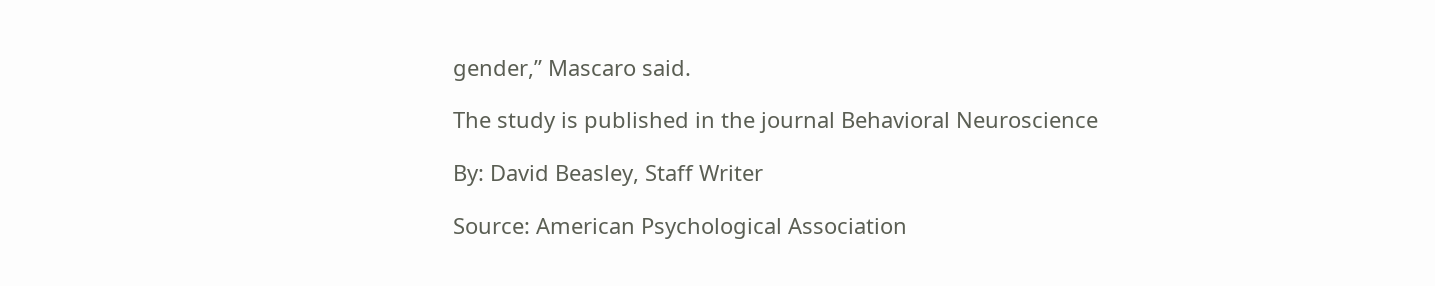gender,” Mascaro said.

The study is published in the journal Behavioral Neuroscience

By: David Beasley, Staff Writer

Source: American Psychological Association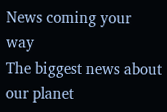News coming your way
The biggest news about our planet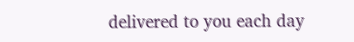delivered to you each day